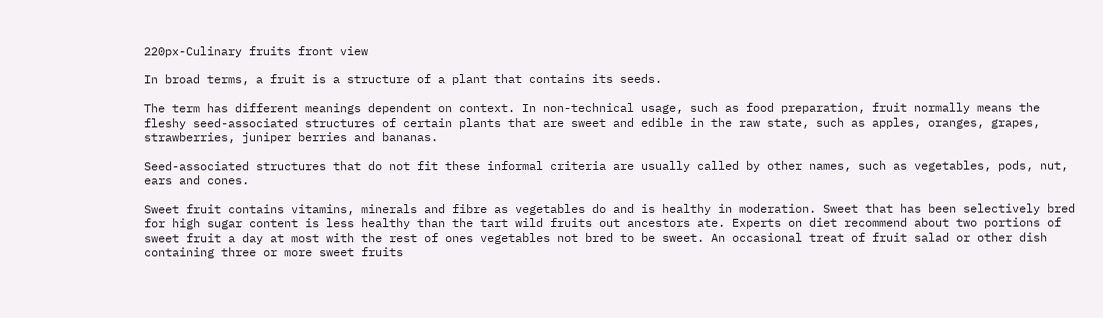220px-Culinary fruits front view

In broad terms, a fruit is a structure of a plant that contains its seeds.

The term has different meanings dependent on context. In non-technical usage, such as food preparation, fruit normally means the fleshy seed-associated structures of certain plants that are sweet and edible in the raw state, such as apples, oranges, grapes, strawberries, juniper berries and bananas.

Seed-associated structures that do not fit these informal criteria are usually called by other names, such as vegetables, pods, nut, ears and cones.

Sweet fruit contains vitamins, minerals and fibre as vegetables do and is healthy in moderation. Sweet that has been selectively bred for high sugar content is less healthy than the tart wild fruits out ancestors ate. Experts on diet recommend about two portions of sweet fruit a day at most with the rest of ones vegetables not bred to be sweet. An occasional treat of fruit salad or other dish containing three or more sweet fruits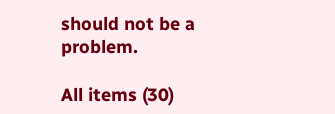should not be a problem.

All items (30)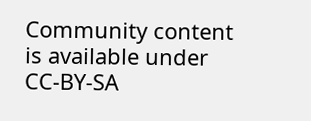Community content is available under CC-BY-SA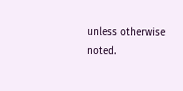unless otherwise noted.